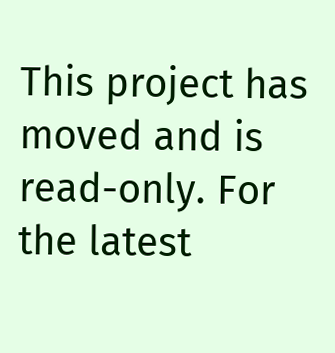This project has moved and is read-only. For the latest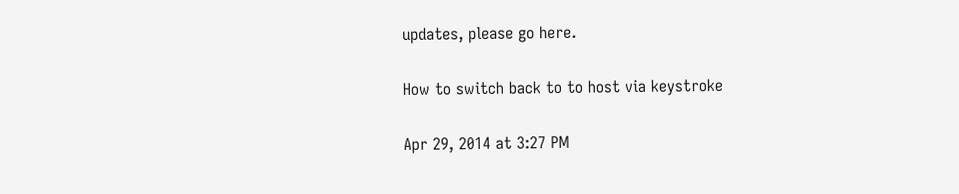updates, please go here.

How to switch back to to host via keystroke

Apr 29, 2014 at 3:27 PM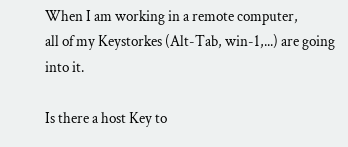When I am working in a remote computer,
all of my Keystorkes (Alt-Tab, win-1,...) are going into it.

Is there a host Key to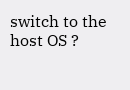switch to the host OS ?